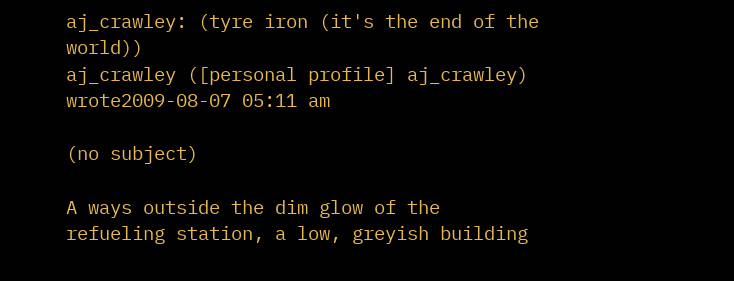aj_crawley: (tyre iron (it's the end of the world))
aj_crawley ([personal profile] aj_crawley) wrote2009-08-07 05:11 am

(no subject)

A ways outside the dim glow of the refueling station, a low, greyish building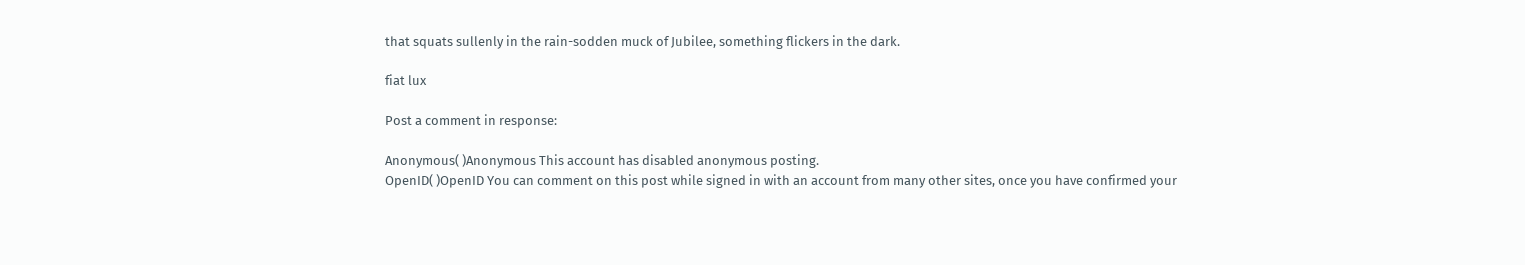that squats sullenly in the rain-sodden muck of Jubilee, something flickers in the dark.

fiat lux

Post a comment in response:

Anonymous( )Anonymous This account has disabled anonymous posting.
OpenID( )OpenID You can comment on this post while signed in with an account from many other sites, once you have confirmed your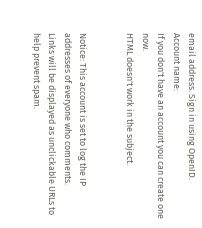email address. Sign in using OpenID.
Account name:
If you don't have an account you can create one now.
HTML doesn't work in the subject.


Notice: This account is set to log the IP addresses of everyone who comments.
Links will be displayed as unclickable URLs to help prevent spam.